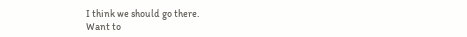I think we should go there.
Want to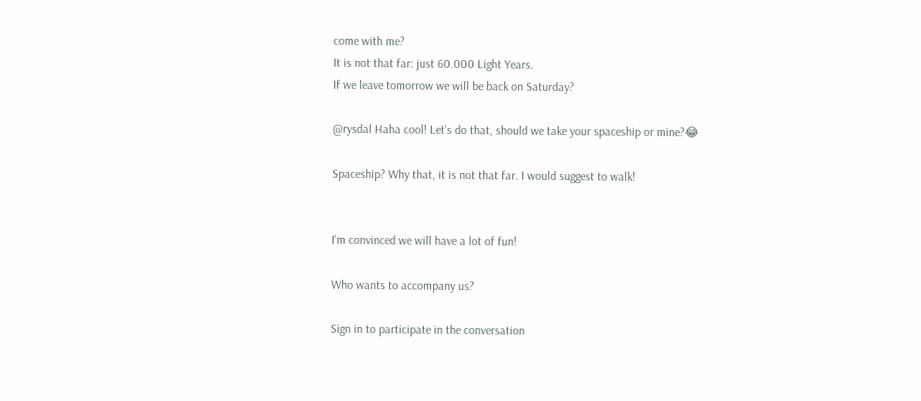come with me?
It is not that far: just 60.000 Light Years.
If we leave tomorrow we will be back on Saturday?

@rysdal Haha cool! Let’s do that, should we take your spaceship or mine?😂

Spaceship? Why that, it is not that far. I would suggest to walk!


I'm convinced we will have a lot of fun!

Who wants to accompany us?

Sign in to participate in the conversation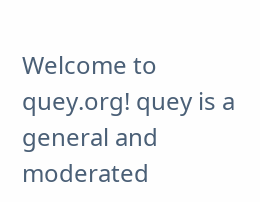Welcome to quey.org! quey is a general and moderated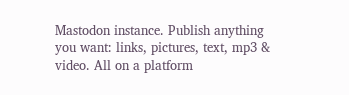Mastodon instance. Publish anything you want: links, pictures, text, mp3 & video. All on a platform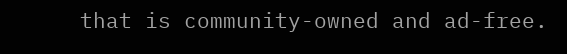that is community-owned and ad-free.